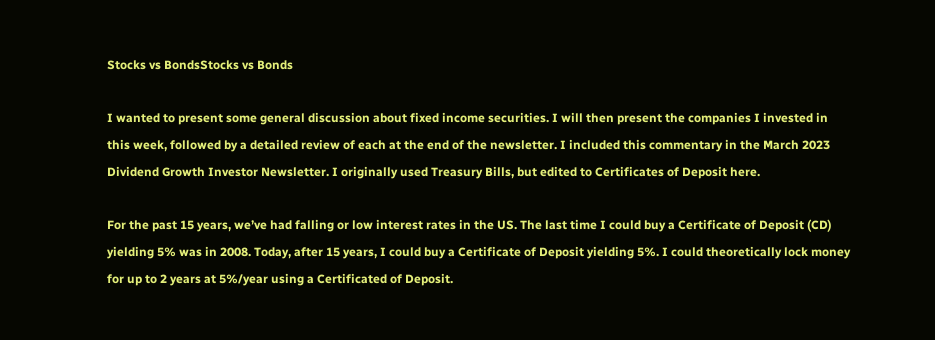Stocks vs BondsStocks vs Bonds

I wanted to present some general discussion about fixed income securities. I will then present the companies I invested in this week, followed by a detailed review of each at the end of the newsletter. I included this commentary in the March 2023 Dividend Growth Investor Newsletter. I originally used Treasury Bills, but edited to Certificates of Deposit here.

For the past 15 years, we’ve had falling or low interest rates in the US. The last time I could buy a Certificate of Deposit (CD) yielding 5% was in 2008. Today, after 15 years, I could buy a Certificate of Deposit yielding 5%. I could theoretically lock money for up to 2 years at 5%/year using a Certificated of Deposit.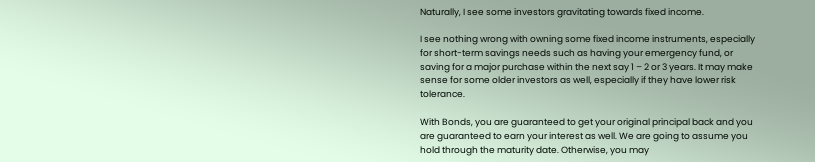Naturally, I see some investors gravitating towards fixed income.

I see nothing wrong with owning some fixed income instruments, especially for short-term savings needs such as having your emergency fund, or saving for a major purchase within the next say 1 – 2 or 3 years. It may make sense for some older investors as well, especially if they have lower risk tolerance.

With Bonds, you are guaranteed to get your original principal back and you are guaranteed to earn your interest as well. We are going to assume you hold through the maturity date. Otherwise, you may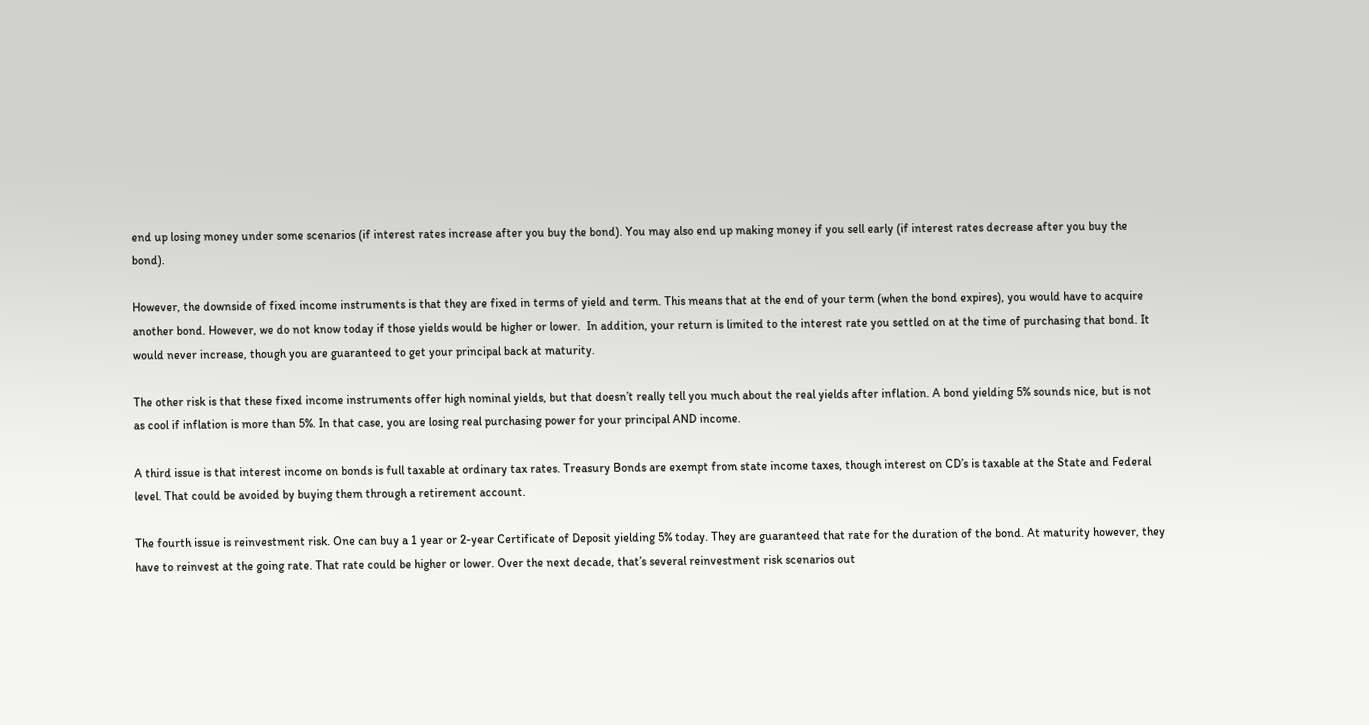end up losing money under some scenarios (if interest rates increase after you buy the bond). You may also end up making money if you sell early (if interest rates decrease after you buy the bond).

However, the downside of fixed income instruments is that they are fixed in terms of yield and term. This means that at the end of your term (when the bond expires), you would have to acquire another bond. However, we do not know today if those yields would be higher or lower.  In addition, your return is limited to the interest rate you settled on at the time of purchasing that bond. It would never increase, though you are guaranteed to get your principal back at maturity.

The other risk is that these fixed income instruments offer high nominal yields, but that doesn’t really tell you much about the real yields after inflation. A bond yielding 5% sounds nice, but is not as cool if inflation is more than 5%. In that case, you are losing real purchasing power for your principal AND income.

A third issue is that interest income on bonds is full taxable at ordinary tax rates. Treasury Bonds are exempt from state income taxes, though interest on CD’s is taxable at the State and Federal level. That could be avoided by buying them through a retirement account.

The fourth issue is reinvestment risk. One can buy a 1 year or 2-year Certificate of Deposit yielding 5% today. They are guaranteed that rate for the duration of the bond. At maturity however, they have to reinvest at the going rate. That rate could be higher or lower. Over the next decade, that’s several reinvestment risk scenarios out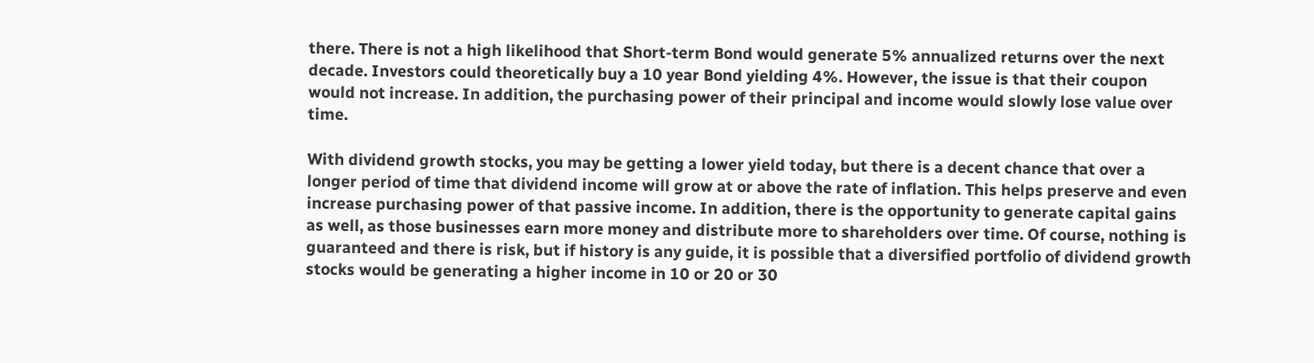there. There is not a high likelihood that Short-term Bond would generate 5% annualized returns over the next decade. Investors could theoretically buy a 10 year Bond yielding 4%. However, the issue is that their coupon would not increase. In addition, the purchasing power of their principal and income would slowly lose value over time.

With dividend growth stocks, you may be getting a lower yield today, but there is a decent chance that over a longer period of time that dividend income will grow at or above the rate of inflation. This helps preserve and even increase purchasing power of that passive income. In addition, there is the opportunity to generate capital gains as well, as those businesses earn more money and distribute more to shareholders over time. Of course, nothing is guaranteed and there is risk, but if history is any guide, it is possible that a diversified portfolio of dividend growth stocks would be generating a higher income in 10 or 20 or 30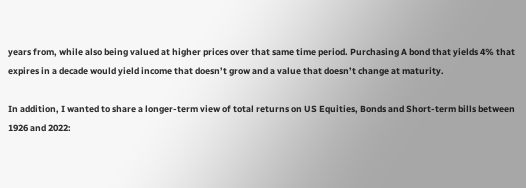years from, while also being valued at higher prices over that same time period. Purchasing A bond that yields 4% that expires in a decade would yield income that doesn’t grow and a value that doesn’t change at maturity.

In addition, I wanted to share a longer-term view of total returns on US Equities, Bonds and Short-term bills between 1926 and 2022: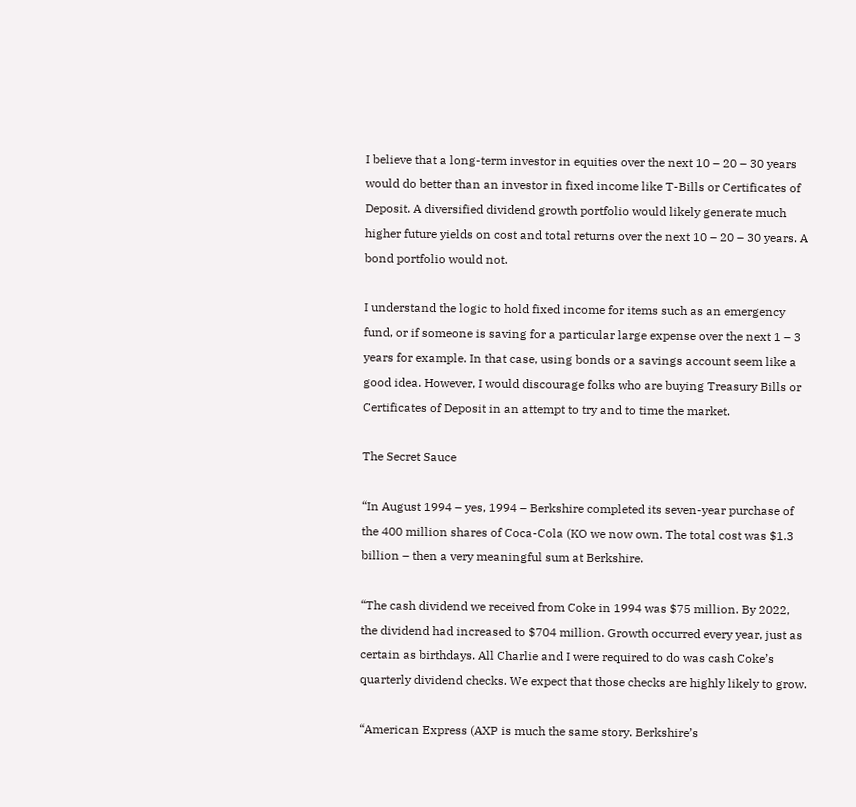I believe that a long-term investor in equities over the next 10 – 20 – 30 years would do better than an investor in fixed income like T-Bills or Certificates of Deposit. A diversified dividend growth portfolio would likely generate much higher future yields on cost and total returns over the next 10 – 20 – 30 years. A bond portfolio would not.

I understand the logic to hold fixed income for items such as an emergency fund, or if someone is saving for a particular large expense over the next 1 – 3 years for example. In that case, using bonds or a savings account seem like a good idea. However, I would discourage folks who are buying Treasury Bills or Certificates of Deposit in an attempt to try and to time the market.

The Secret Sauce

“In August 1994 – yes, 1994 – Berkshire completed its seven-year purchase of the 400 million shares of Coca-Cola (KO we now own. The total cost was $1.3 billion – then a very meaningful sum at Berkshire.

“The cash dividend we received from Coke in 1994 was $75 million. By 2022, the dividend had increased to $704 million. Growth occurred every year, just as certain as birthdays. All Charlie and I were required to do was cash Coke’s quarterly dividend checks. We expect that those checks are highly likely to grow.

“American Express (AXP is much the same story. Berkshire’s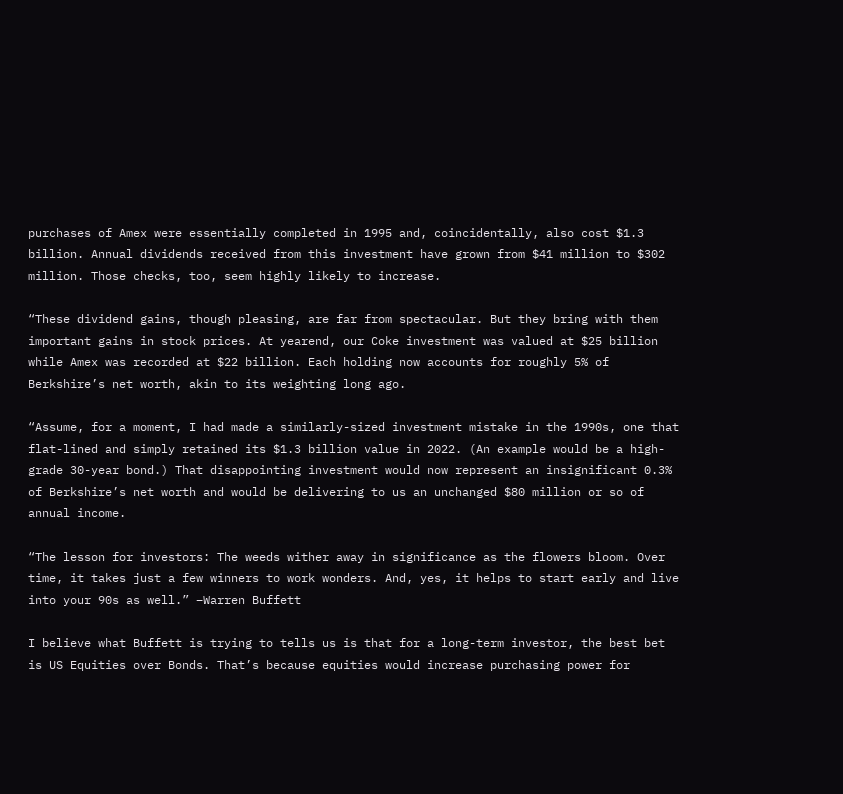purchases of Amex were essentially completed in 1995 and, coincidentally, also cost $1.3 billion. Annual dividends received from this investment have grown from $41 million to $302 million. Those checks, too, seem highly likely to increase.

“These dividend gains, though pleasing, are far from spectacular. But they bring with them important gains in stock prices. At yearend, our Coke investment was valued at $25 billion while Amex was recorded at $22 billion. Each holding now accounts for roughly 5% of Berkshire’s net worth, akin to its weighting long ago.

“Assume, for a moment, I had made a similarly-sized investment mistake in the 1990s, one that flat-lined and simply retained its $1.3 billion value in 2022. (An example would be a high-grade 30-year bond.) That disappointing investment would now represent an insignificant 0.3% of Berkshire’s net worth and would be delivering to us an unchanged $80 million or so of annual income.

“The lesson for investors: The weeds wither away in significance as the flowers bloom. Over time, it takes just a few winners to work wonders. And, yes, it helps to start early and live into your 90s as well.” –Warren Buffett

I believe what Buffett is trying to tells us is that for a long-term investor, the best bet is US Equities over Bonds. That’s because equities would increase purchasing power for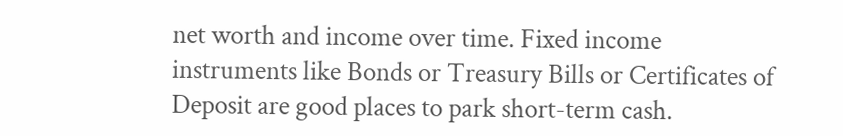net worth and income over time. Fixed income instruments like Bonds or Treasury Bills or Certificates of Deposit are good places to park short-term cash.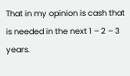That in my opinion is cash that is needed in the next 1 – 2 – 3 years.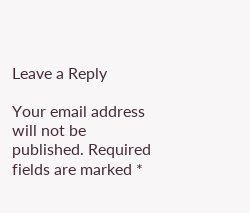Leave a Reply

Your email address will not be published. Required fields are marked *